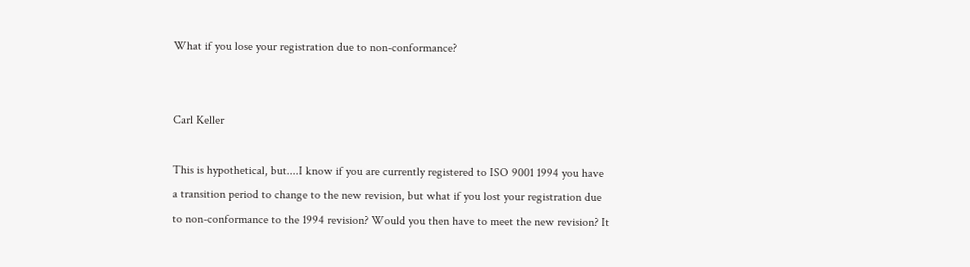What if you lose your registration due to non-conformance?


Carl Keller

This is hypothetical, but....I know if you are currently registered to ISO 9001 1994 you have a transition period to change to the new revision, but what if you lost your registration due to non-conformance to the 1994 revision? Would you then have to meet the new revision? It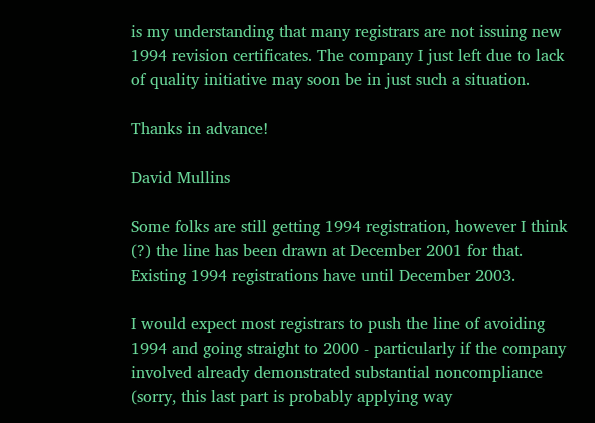is my understanding that many registrars are not issuing new 1994 revision certificates. The company I just left due to lack of quality initiative may soon be in just such a situation.

Thanks in advance!

David Mullins

Some folks are still getting 1994 registration, however I think (?) the line has been drawn at December 2001 for that. Existing 1994 registrations have until December 2003.

I would expect most registrars to push the line of avoiding 1994 and going straight to 2000 - particularly if the company involved already demonstrated substantial noncompliance (sorry, this last part is probably applying way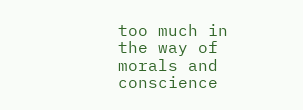too much in the way of morals and conscience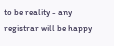to be reality - any registrar will be happy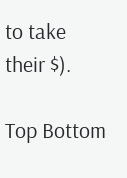to take their $).

Top Bottom